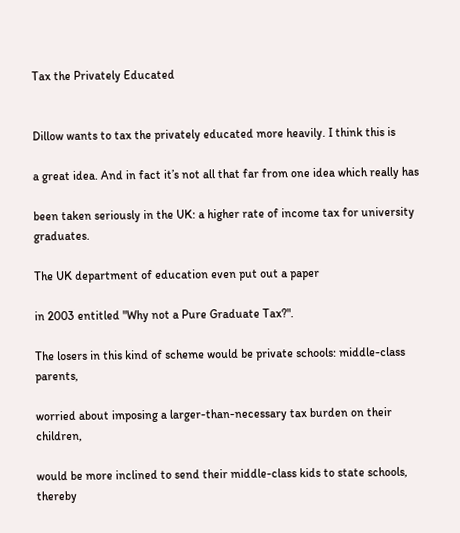Tax the Privately Educated


Dillow wants to tax the privately educated more heavily. I think this is

a great idea. And in fact it’s not all that far from one idea which really has

been taken seriously in the UK: a higher rate of income tax for university graduates.

The UK department of education even put out a paper

in 2003 entitled "Why not a Pure Graduate Tax?".

The losers in this kind of scheme would be private schools: middle-class parents,

worried about imposing a larger-than-necessary tax burden on their children,

would be more inclined to send their middle-class kids to state schools, thereby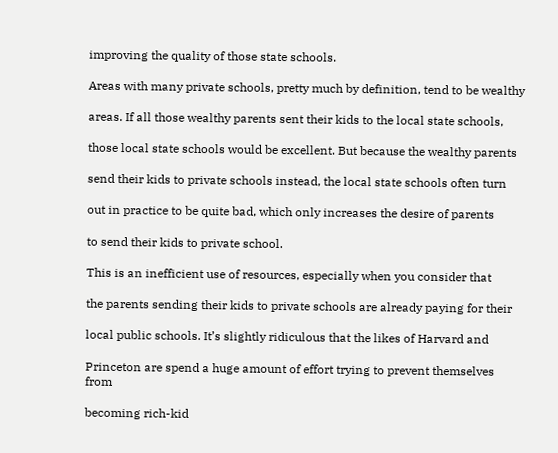improving the quality of those state schools.

Areas with many private schools, pretty much by definition, tend to be wealthy

areas. If all those wealthy parents sent their kids to the local state schools,

those local state schools would be excellent. But because the wealthy parents

send their kids to private schools instead, the local state schools often turn

out in practice to be quite bad, which only increases the desire of parents

to send their kids to private school.

This is an inefficient use of resources, especially when you consider that

the parents sending their kids to private schools are already paying for their

local public schools. It’s slightly ridiculous that the likes of Harvard and

Princeton are spend a huge amount of effort trying to prevent themselves from

becoming rich-kid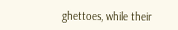ghettoes, while their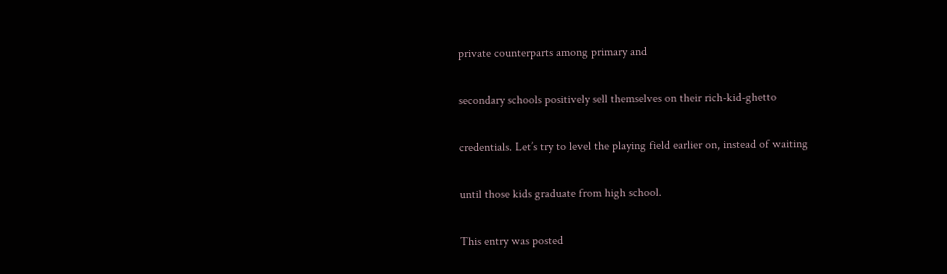private counterparts among primary and

secondary schools positively sell themselves on their rich-kid-ghetto

credentials. Let’s try to level the playing field earlier on, instead of waiting

until those kids graduate from high school.

This entry was posted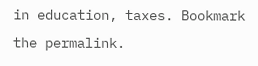in education, taxes. Bookmark the permalink.